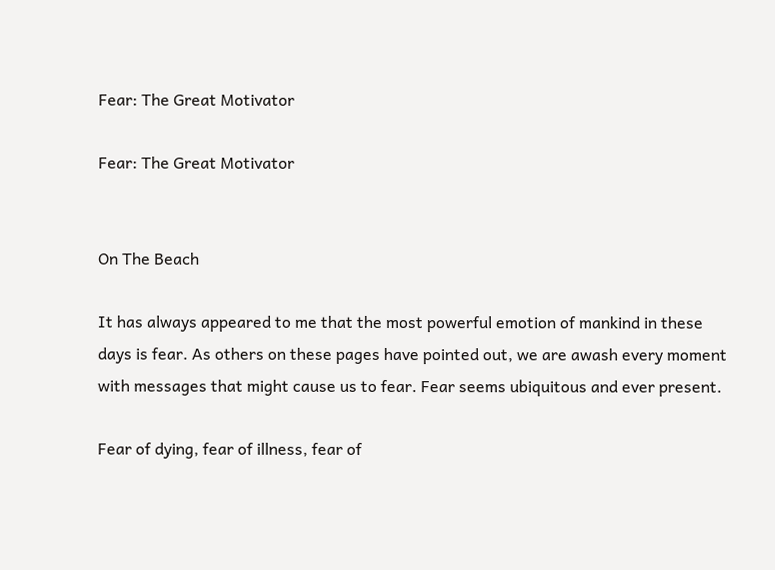Fear: The Great Motivator

Fear: The Great Motivator


On The Beach

It has always appeared to me that the most powerful emotion of mankind in these days is fear. As others on these pages have pointed out, we are awash every moment with messages that might cause us to fear. Fear seems ubiquitous and ever present.

Fear of dying, fear of illness, fear of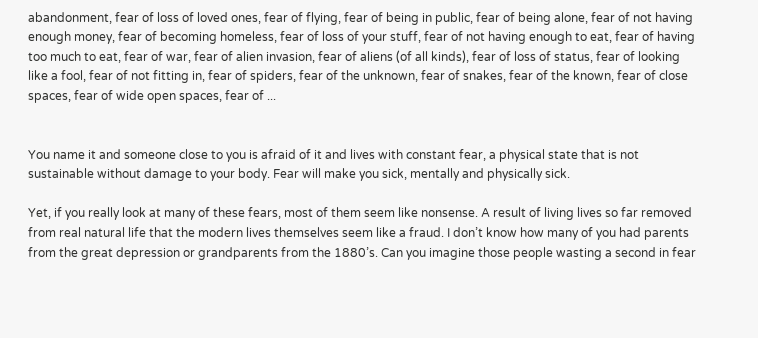abandonment, fear of loss of loved ones, fear of flying, fear of being in public, fear of being alone, fear of not having enough money, fear of becoming homeless, fear of loss of your stuff, fear of not having enough to eat, fear of having too much to eat, fear of war, fear of alien invasion, fear of aliens (of all kinds), fear of loss of status, fear of looking like a fool, fear of not fitting in, fear of spiders, fear of the unknown, fear of snakes, fear of the known, fear of close spaces, fear of wide open spaces, fear of ...


You name it and someone close to you is afraid of it and lives with constant fear, a physical state that is not sustainable without damage to your body. Fear will make you sick, mentally and physically sick.

Yet, if you really look at many of these fears, most of them seem like nonsense. A result of living lives so far removed from real natural life that the modern lives themselves seem like a fraud. I don’t know how many of you had parents from the great depression or grandparents from the 1880’s. Can you imagine those people wasting a second in fear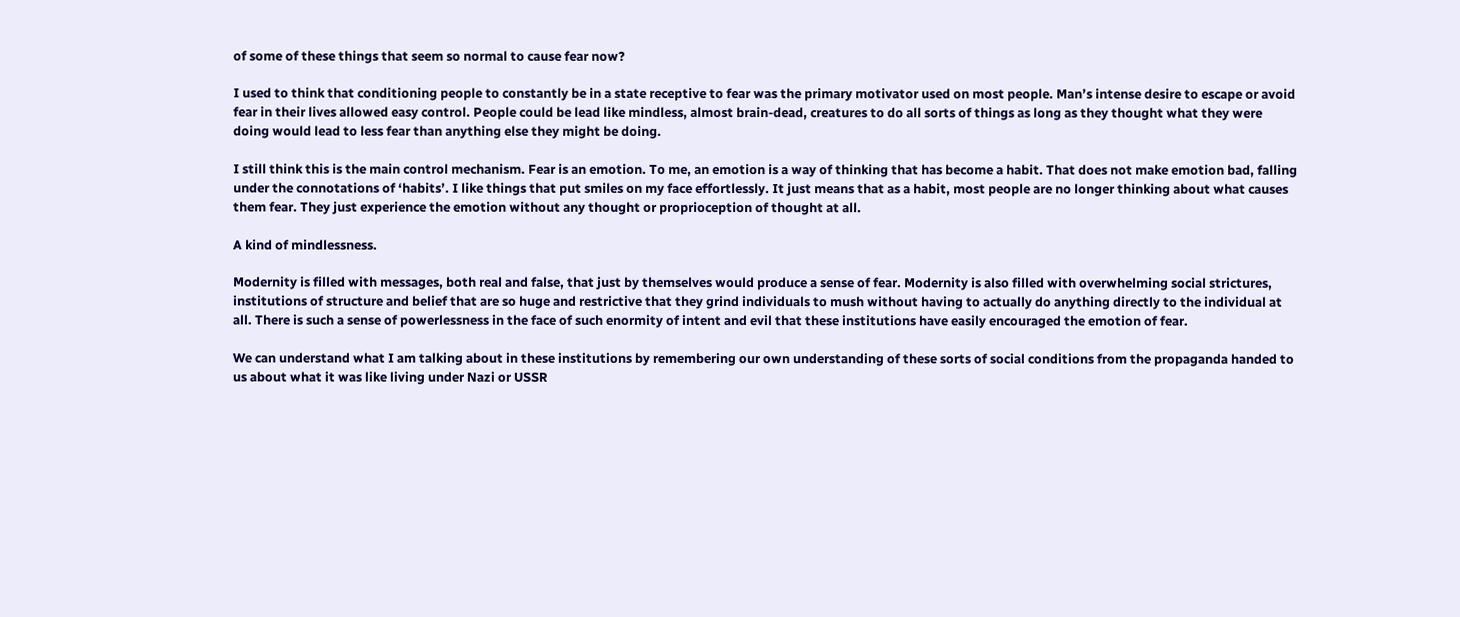of some of these things that seem so normal to cause fear now?

I used to think that conditioning people to constantly be in a state receptive to fear was the primary motivator used on most people. Man’s intense desire to escape or avoid fear in their lives allowed easy control. People could be lead like mindless, almost brain-dead, creatures to do all sorts of things as long as they thought what they were doing would lead to less fear than anything else they might be doing.

I still think this is the main control mechanism. Fear is an emotion. To me, an emotion is a way of thinking that has become a habit. That does not make emotion bad, falling under the connotations of ‘habits’. I like things that put smiles on my face effortlessly. It just means that as a habit, most people are no longer thinking about what causes them fear. They just experience the emotion without any thought or proprioception of thought at all.

A kind of mindlessness.

Modernity is filled with messages, both real and false, that just by themselves would produce a sense of fear. Modernity is also filled with overwhelming social strictures, institutions of structure and belief that are so huge and restrictive that they grind individuals to mush without having to actually do anything directly to the individual at all. There is such a sense of powerlessness in the face of such enormity of intent and evil that these institutions have easily encouraged the emotion of fear.

We can understand what I am talking about in these institutions by remembering our own understanding of these sorts of social conditions from the propaganda handed to us about what it was like living under Nazi or USSR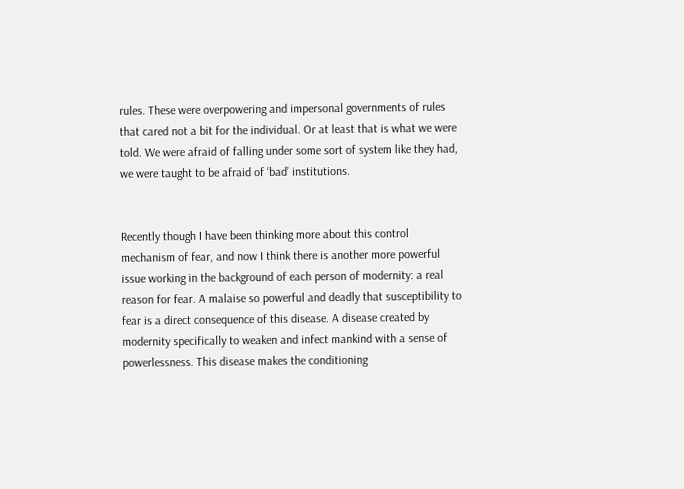rules. These were overpowering and impersonal governments of rules that cared not a bit for the individual. Or at least that is what we were told. We were afraid of falling under some sort of system like they had, we were taught to be afraid of ‘bad’ institutions.


Recently though I have been thinking more about this control mechanism of fear, and now I think there is another more powerful issue working in the background of each person of modernity: a real reason for fear. A malaise so powerful and deadly that susceptibility to fear is a direct consequence of this disease. A disease created by modernity specifically to weaken and infect mankind with a sense of powerlessness. This disease makes the conditioning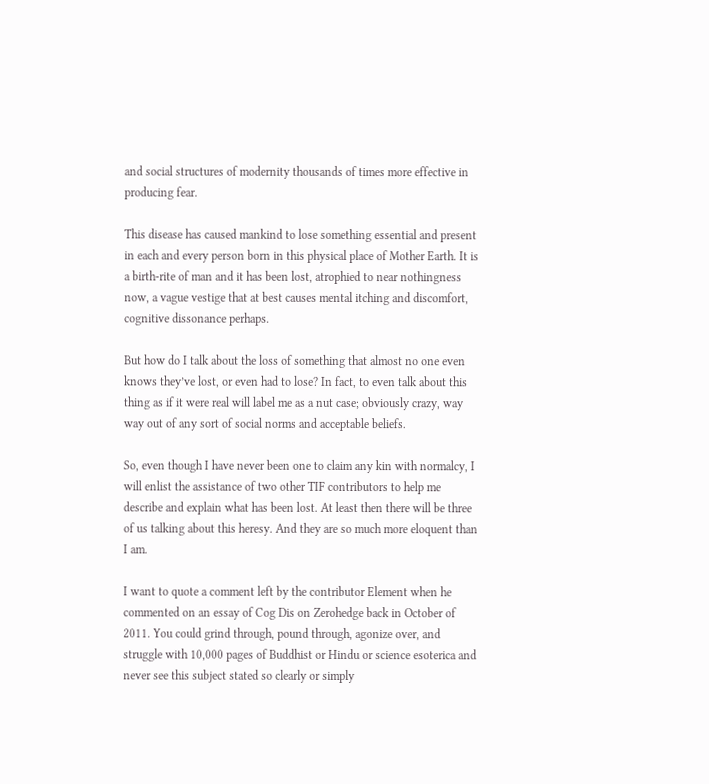and social structures of modernity thousands of times more effective in producing fear.

This disease has caused mankind to lose something essential and present in each and every person born in this physical place of Mother Earth. It is a birth-rite of man and it has been lost, atrophied to near nothingness now, a vague vestige that at best causes mental itching and discomfort, cognitive dissonance perhaps.

But how do I talk about the loss of something that almost no one even knows they’ve lost, or even had to lose? In fact, to even talk about this thing as if it were real will label me as a nut case; obviously crazy, way way out of any sort of social norms and acceptable beliefs.

So, even though I have never been one to claim any kin with normalcy, I will enlist the assistance of two other TIF contributors to help me describe and explain what has been lost. At least then there will be three of us talking about this heresy. And they are so much more eloquent than I am.

I want to quote a comment left by the contributor Element when he commented on an essay of Cog Dis on Zerohedge back in October of 2011. You could grind through, pound through, agonize over, and struggle with 10,000 pages of Buddhist or Hindu or science esoterica and never see this subject stated so clearly or simply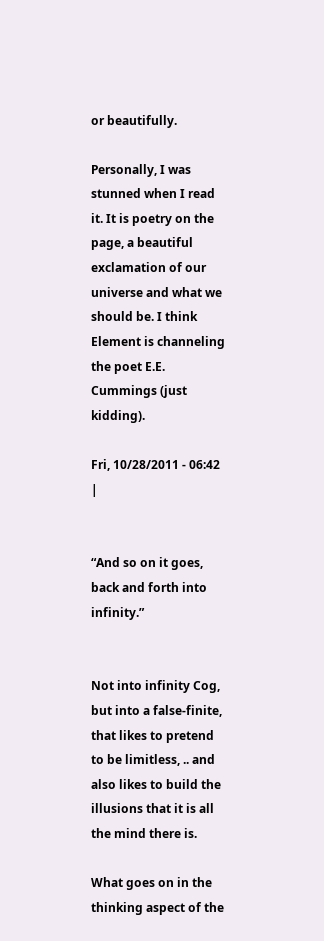or beautifully.

Personally, I was stunned when I read it. It is poetry on the page, a beautiful exclamation of our universe and what we should be. I think Element is channeling the poet E.E. Cummings (just kidding).

Fri, 10/28/2011 - 06:42 |


“And so on it goes, back and forth into infinity.”


Not into infinity Cog, but into a false-finite, that likes to pretend to be limitless, .. and also likes to build the illusions that it is all the mind there is.

What goes on in the thinking aspect of the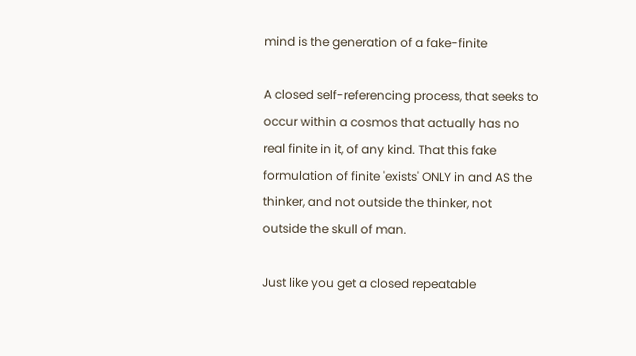mind is the generation of a fake-finite

A closed self-referencing process, that seeks to occur within a cosmos that actually has no real finite in it, of any kind. That this fake formulation of finite 'exists' ONLY in and AS the thinker, and not outside the thinker, not outside the skull of man.

Just like you get a closed repeatable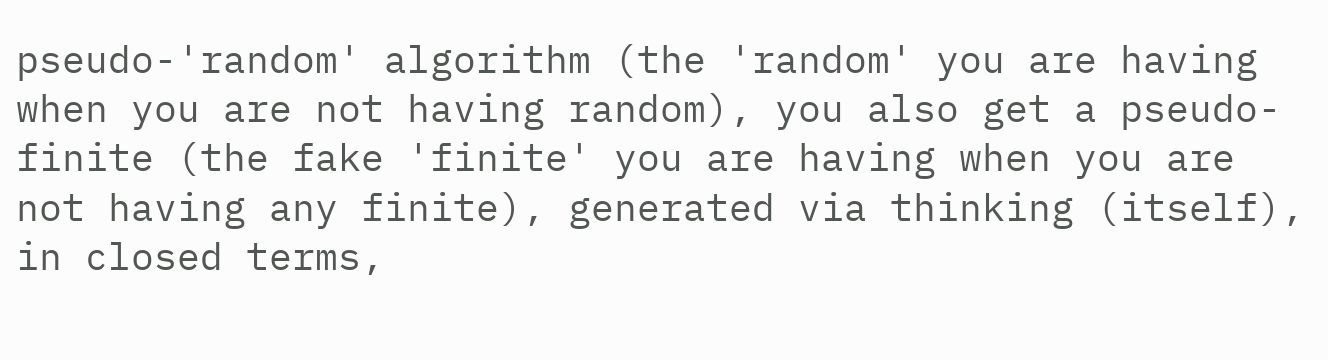pseudo-'random' algorithm (the 'random' you are having when you are not having random), you also get a pseudo-finite (the fake 'finite' you are having when you are not having any finite), generated via thinking (itself), in closed terms,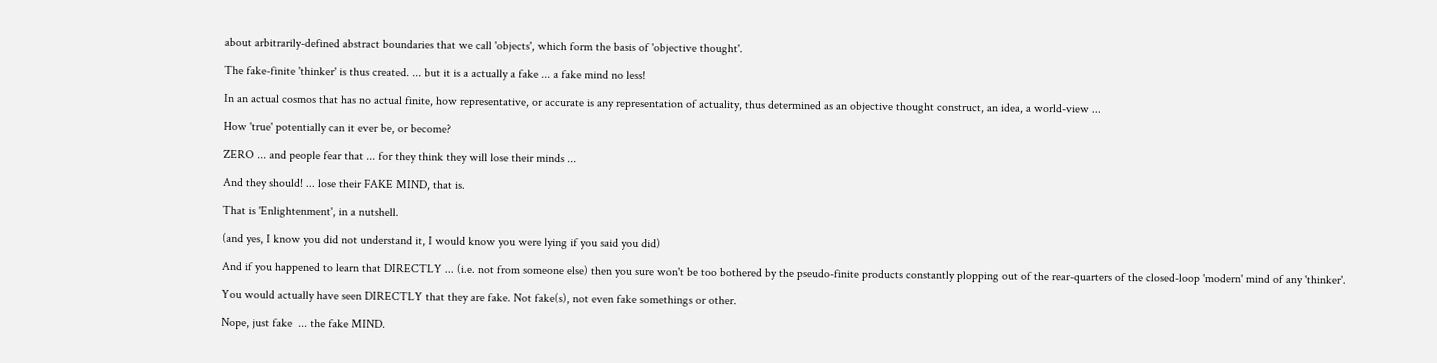about arbitrarily-defined abstract boundaries that we call 'objects', which form the basis of 'objective thought'.

The fake-finite 'thinker' is thus created. ... but it is a actually a fake ... a fake mind no less!

In an actual cosmos that has no actual finite, how representative, or accurate is any representation of actuality, thus determined as an objective thought construct, an idea, a world-view ...

How 'true' potentially can it ever be, or become?

ZERO ... and people fear that ... for they think they will lose their minds ...

And they should! ... lose their FAKE MIND, that is.

That is 'Enlightenment', in a nutshell.

(and yes, I know you did not understand it, I would know you were lying if you said you did)

And if you happened to learn that DIRECTLY ... (i.e. not from someone else) then you sure won't be too bothered by the pseudo-finite products constantly plopping out of the rear-quarters of the closed-loop 'modern' mind of any 'thinker'.

You would actually have seen DIRECTLY that they are fake. Not fake(s), not even fake somethings or other.

Nope, just fake  ... the fake MIND.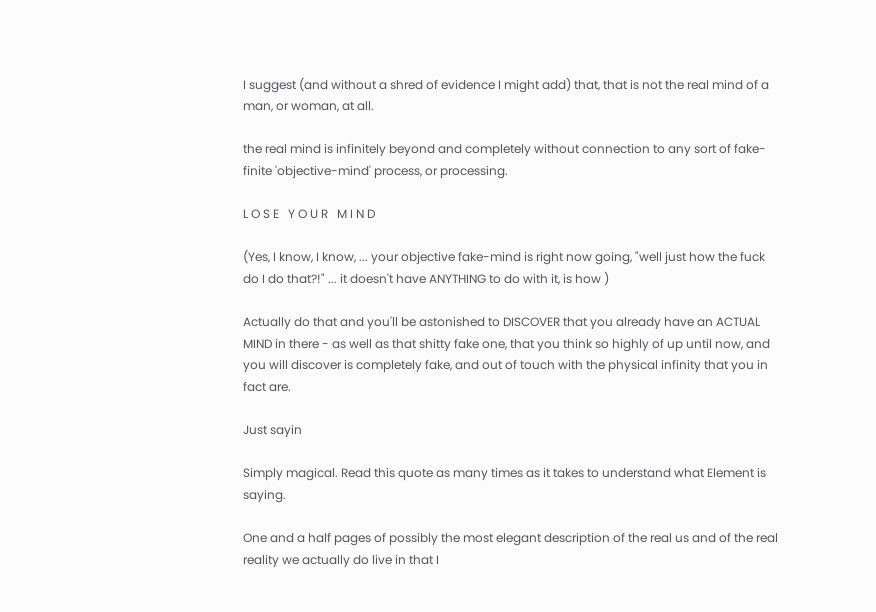I suggest (and without a shred of evidence I might add) that, that is not the real mind of a man, or woman, at all.

the real mind is infinitely beyond and completely without connection to any sort of fake-finite 'objective-mind' process, or processing.

L O S E   Y O U R   M I N D

(Yes, I know, I know, ... your objective fake-mind is right now going, "well just how the fuck do I do that?!" ... it doesn't have ANYTHING to do with it, is how )

Actually do that and you'll be astonished to DISCOVER that you already have an ACTUAL MIND in there - as well as that shitty fake one, that you think so highly of up until now, and you will discover is completely fake, and out of touch with the physical infinity that you in fact are.

Just sayin

Simply magical. Read this quote as many times as it takes to understand what Element is saying.

One and a half pages of possibly the most elegant description of the real us and of the real reality we actually do live in that I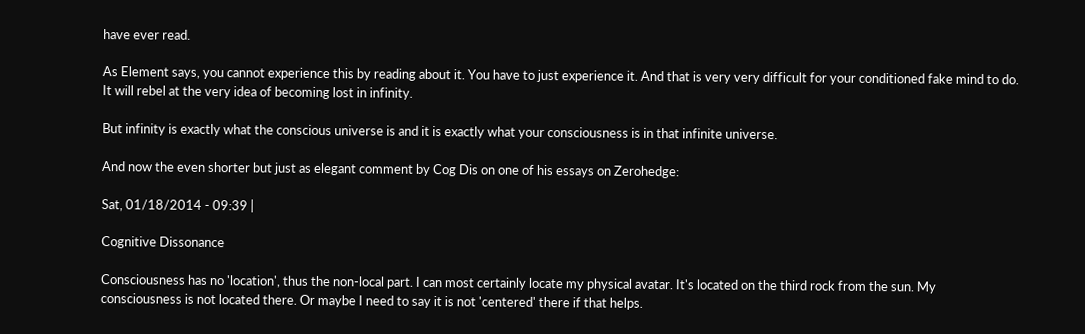have ever read.

As Element says, you cannot experience this by reading about it. You have to just experience it. And that is very very difficult for your conditioned fake mind to do. It will rebel at the very idea of becoming lost in infinity.

But infinity is exactly what the conscious universe is and it is exactly what your consciousness is in that infinite universe.

And now the even shorter but just as elegant comment by Cog Dis on one of his essays on Zerohedge:

Sat, 01/18/2014 - 09:39 |

Cognitive Dissonance

Consciousness has no 'location', thus the non-local part. I can most certainly locate my physical avatar. It's located on the third rock from the sun. My consciousness is not located there. Or maybe I need to say it is not 'centered' there if that helps.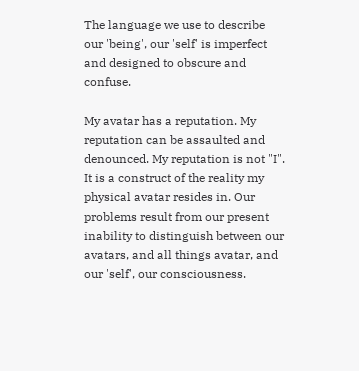The language we use to describe our 'being', our 'self' is imperfect and designed to obscure and confuse.

My avatar has a reputation. My reputation can be assaulted and denounced. My reputation is not "I". It is a construct of the reality my physical avatar resides in. Our problems result from our present inability to distinguish between our avatars, and all things avatar, and our 'self', our consciousness.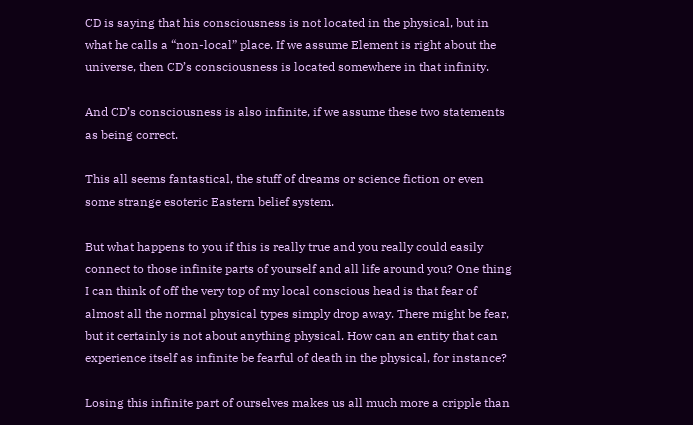CD is saying that his consciousness is not located in the physical, but in what he calls a “non-local” place. If we assume Element is right about the universe, then CD’s consciousness is located somewhere in that infinity.

And CD’s consciousness is also infinite, if we assume these two statements as being correct.

This all seems fantastical, the stuff of dreams or science fiction or even some strange esoteric Eastern belief system.

But what happens to you if this is really true and you really could easily connect to those infinite parts of yourself and all life around you? One thing I can think of off the very top of my local conscious head is that fear of almost all the normal physical types simply drop away. There might be fear, but it certainly is not about anything physical. How can an entity that can experience itself as infinite be fearful of death in the physical, for instance?

Losing this infinite part of ourselves makes us all much more a cripple than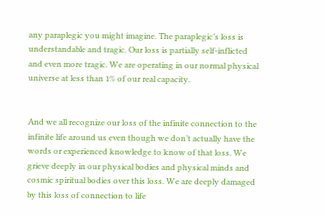any paraplegic you might imagine. The paraplegic’s loss is understandable and tragic. Our loss is partially self-inflicted and even more tragic. We are operating in our normal physical universe at less than 1% of our real capacity.


And we all recognize our loss of the infinite connection to the infinite life around us even though we don’t actually have the words or experienced knowledge to know of that loss. We grieve deeply in our physical bodies and physical minds and cosmic spiritual bodies over this loss. We are deeply damaged by this loss of connection to life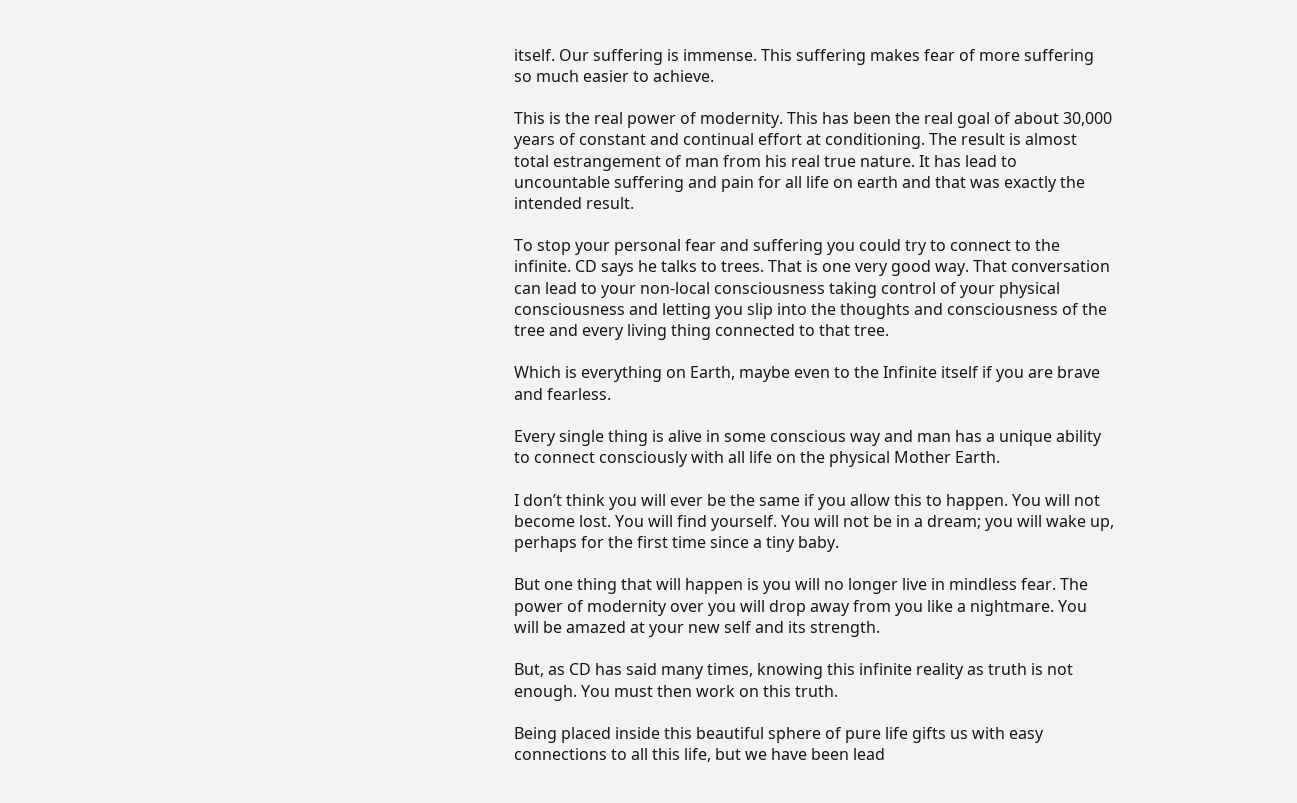itself. Our suffering is immense. This suffering makes fear of more suffering so much easier to achieve.

This is the real power of modernity. This has been the real goal of about 30,000 years of constant and continual effort at conditioning. The result is almost total estrangement of man from his real true nature. It has lead to uncountable suffering and pain for all life on earth and that was exactly the intended result.

To stop your personal fear and suffering you could try to connect to the infinite. CD says he talks to trees. That is one very good way. That conversation can lead to your non-local consciousness taking control of your physical consciousness and letting you slip into the thoughts and consciousness of the tree and every living thing connected to that tree.

Which is everything on Earth, maybe even to the Infinite itself if you are brave and fearless.

Every single thing is alive in some conscious way and man has a unique ability to connect consciously with all life on the physical Mother Earth.

I don’t think you will ever be the same if you allow this to happen. You will not become lost. You will find yourself. You will not be in a dream; you will wake up, perhaps for the first time since a tiny baby.

But one thing that will happen is you will no longer live in mindless fear. The power of modernity over you will drop away from you like a nightmare. You will be amazed at your new self and its strength.

But, as CD has said many times, knowing this infinite reality as truth is not enough. You must then work on this truth.

Being placed inside this beautiful sphere of pure life gifts us with easy connections to all this life, but we have been lead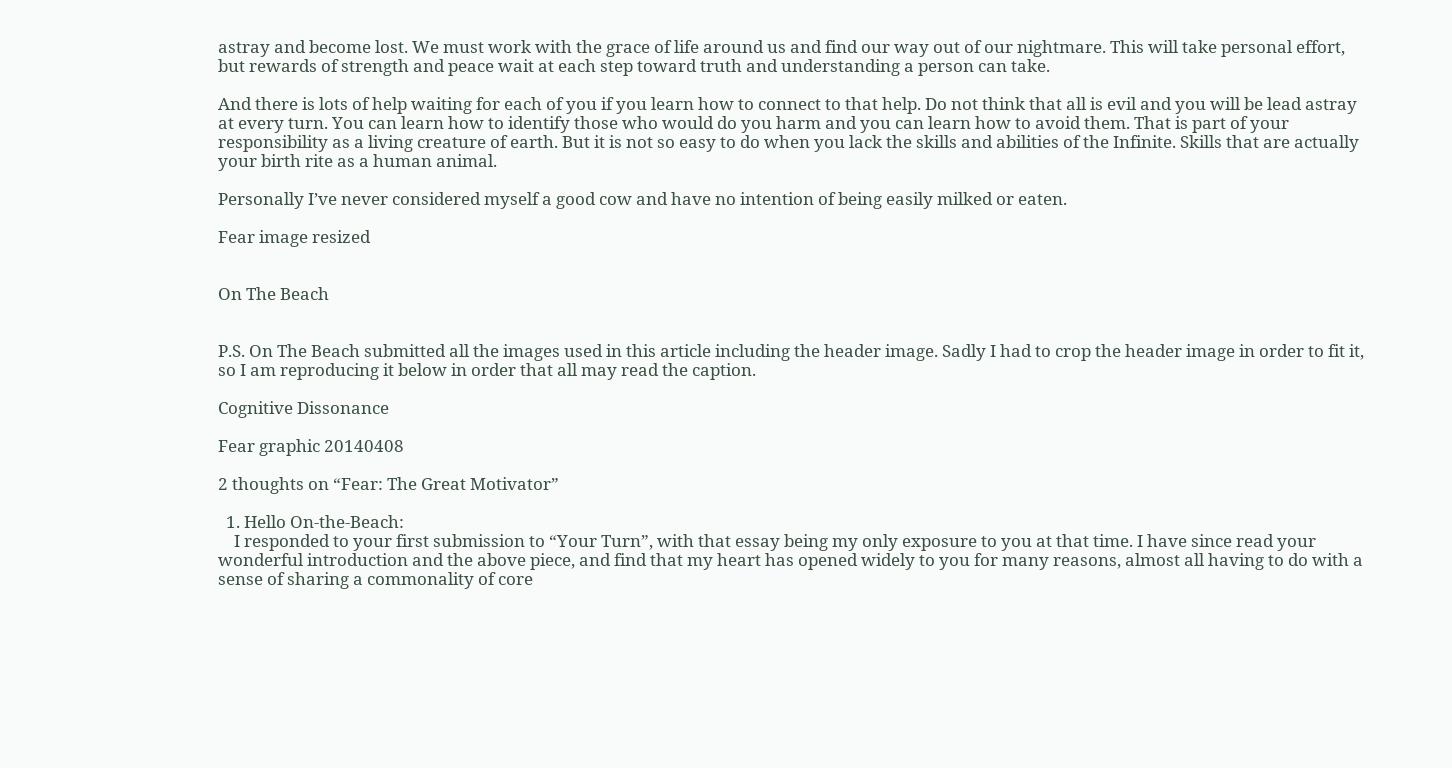astray and become lost. We must work with the grace of life around us and find our way out of our nightmare. This will take personal effort, but rewards of strength and peace wait at each step toward truth and understanding a person can take.

And there is lots of help waiting for each of you if you learn how to connect to that help. Do not think that all is evil and you will be lead astray at every turn. You can learn how to identify those who would do you harm and you can learn how to avoid them. That is part of your responsibility as a living creature of earth. But it is not so easy to do when you lack the skills and abilities of the Infinite. Skills that are actually your birth rite as a human animal.

Personally I’ve never considered myself a good cow and have no intention of being easily milked or eaten.

Fear image resized


On The Beach


P.S. On The Beach submitted all the images used in this article including the header image. Sadly I had to crop the header image in order to fit it, so I am reproducing it below in order that all may read the caption.

Cognitive Dissonance

Fear graphic 20140408

2 thoughts on “Fear: The Great Motivator”

  1. Hello On-the-Beach:
    I responded to your first submission to “Your Turn”, with that essay being my only exposure to you at that time. I have since read your wonderful introduction and the above piece, and find that my heart has opened widely to you for many reasons, almost all having to do with a sense of sharing a commonality of core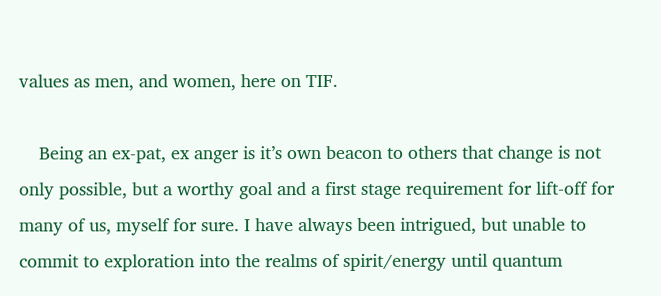values as men, and women, here on TIF.

    Being an ex-pat, ex anger is it’s own beacon to others that change is not only possible, but a worthy goal and a first stage requirement for lift-off for many of us, myself for sure. I have always been intrigued, but unable to commit to exploration into the realms of spirit/energy until quantum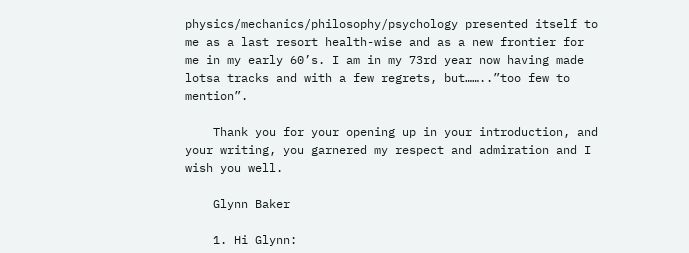physics/mechanics/philosophy/psychology presented itself to me as a last resort health-wise and as a new frontier for me in my early 60’s. I am in my 73rd year now having made lotsa tracks and with a few regrets, but……..”too few to mention”.

    Thank you for your opening up in your introduction, and your writing, you garnered my respect and admiration and I wish you well.

    Glynn Baker

    1. Hi Glynn: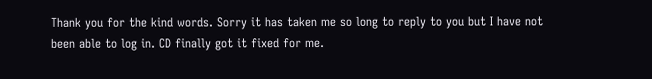Thank you for the kind words. Sorry it has taken me so long to reply to you but I have not been able to log in. CD finally got it fixed for me.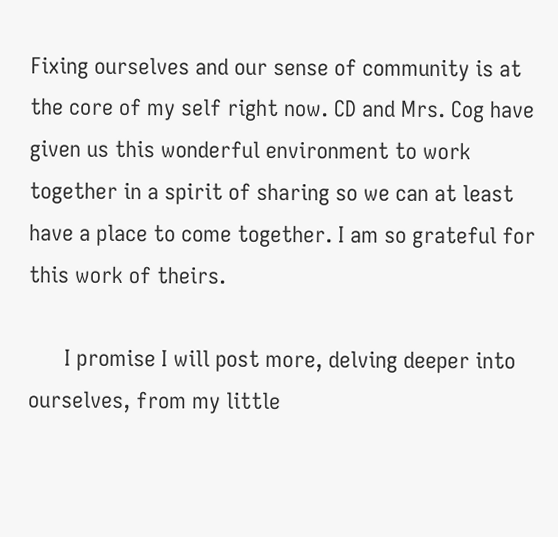Fixing ourselves and our sense of community is at the core of my self right now. CD and Mrs. Cog have given us this wonderful environment to work together in a spirit of sharing so we can at least have a place to come together. I am so grateful for this work of theirs.

      I promise I will post more, delving deeper into ourselves, from my little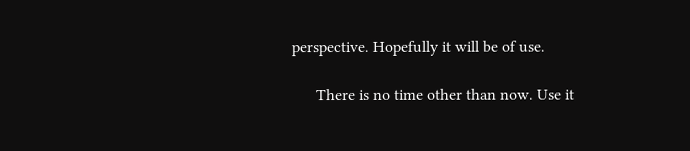perspective. Hopefully it will be of use.

      There is no time other than now. Use it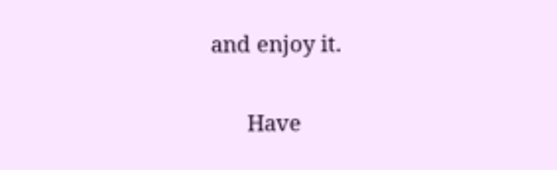and enjoy it.

      Have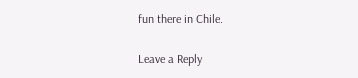fun there in Chile.

Leave a Reply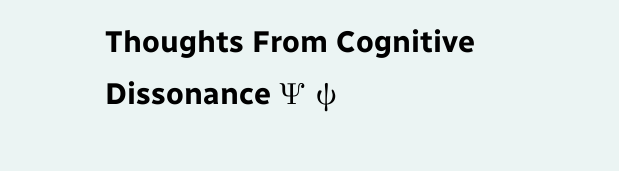Thoughts From Cognitive Dissonance Ψ ψ